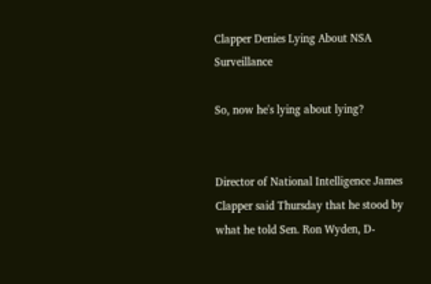Clapper Denies Lying About NSA Surveillance

So, now he's lying about lying?


Director of National Intelligence James Clapper said Thursday that he stood by what he told Sen. Ron Wyden, D-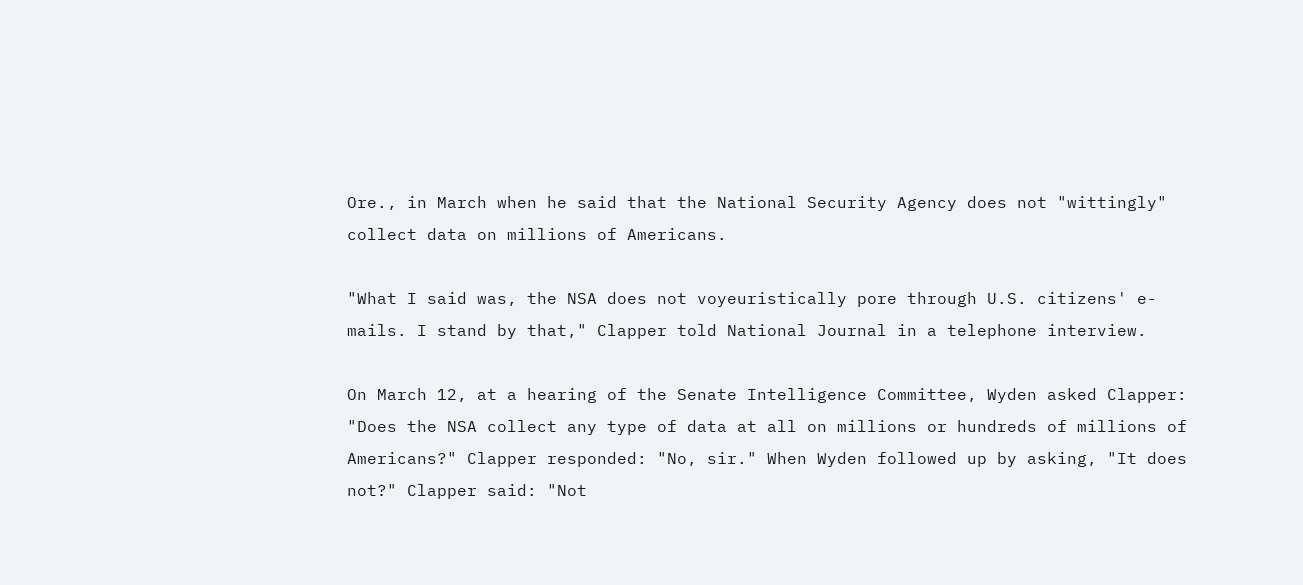Ore., in March when he said that the National Security Agency does not "wittingly" collect data on millions of Americans.

"What I said was, the NSA does not voyeuristically pore through U.S. citizens' e-mails. I stand by that," Clapper told National Journal in a telephone interview.

On March 12, at a hearing of the Senate Intelligence Committee, Wyden asked Clapper: "Does the NSA collect any type of data at all on millions or hundreds of millions of Americans?" Clapper responded: "No, sir." When Wyden followed up by asking, "It does not?" Clapper said: "Not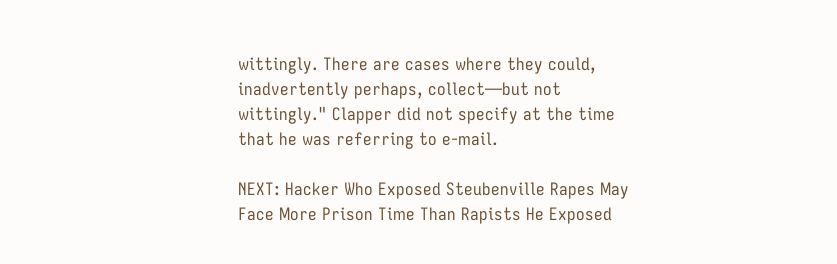wittingly. There are cases where they could, inadvertently perhaps, collect—but not wittingly." Clapper did not specify at the time that he was referring to e-mail.

NEXT: Hacker Who Exposed Steubenville Rapes May Face More Prison Time Than Rapists He Exposed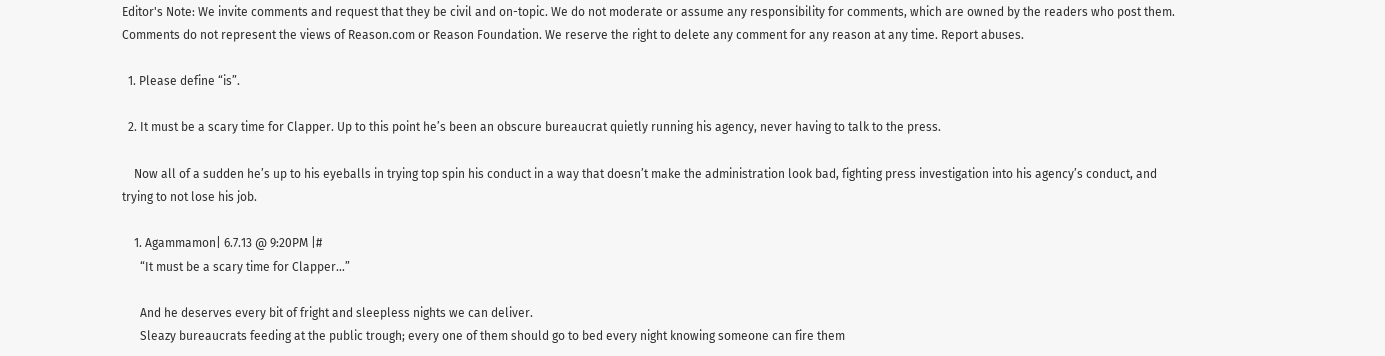Editor's Note: We invite comments and request that they be civil and on-topic. We do not moderate or assume any responsibility for comments, which are owned by the readers who post them. Comments do not represent the views of Reason.com or Reason Foundation. We reserve the right to delete any comment for any reason at any time. Report abuses.

  1. Please define “is”.

  2. It must be a scary time for Clapper. Up to this point he’s been an obscure bureaucrat quietly running his agency, never having to talk to the press.

    Now all of a sudden he’s up to his eyeballs in trying top spin his conduct in a way that doesn’t make the administration look bad, fighting press investigation into his agency’s conduct, and trying to not lose his job.

    1. Agammamon| 6.7.13 @ 9:20PM |#
      “It must be a scary time for Clapper…”

      And he deserves every bit of fright and sleepless nights we can deliver.
      Sleazy bureaucrats feeding at the public trough; every one of them should go to bed every night knowing someone can fire them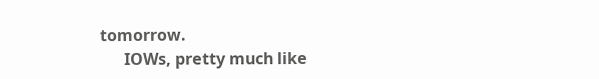tomorrow.
      IOWs, pretty much like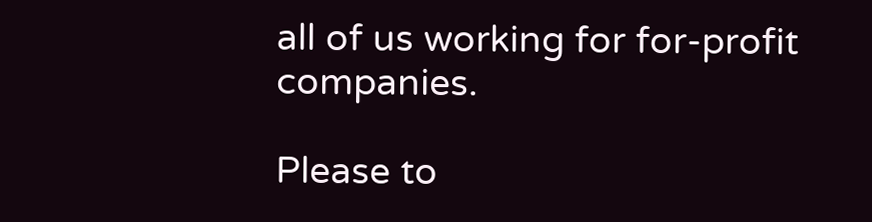all of us working for for-profit companies.

Please to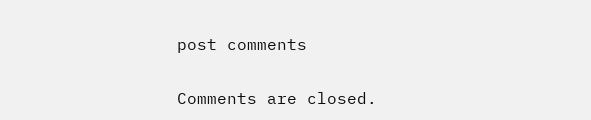post comments

Comments are closed.